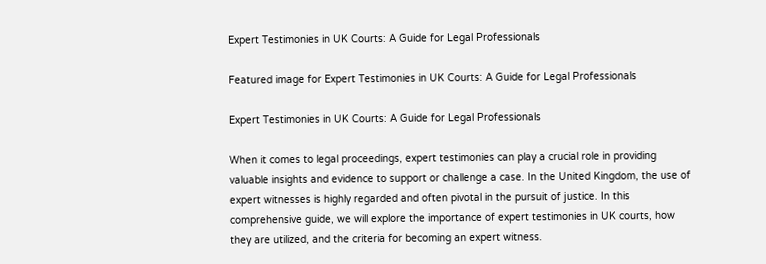Expert Testimonies in UK Courts: A Guide for Legal Professionals

Featured image for Expert Testimonies in UK Courts: A Guide for Legal Professionals

Expert Testimonies in UK Courts: A Guide for Legal Professionals

When it comes to legal proceedings, expert testimonies can play a crucial role in providing valuable insights and evidence to support or challenge a case. In the United Kingdom, the use of expert witnesses is highly regarded and often pivotal in the pursuit of justice. In this comprehensive guide, we will explore the importance of expert testimonies in UK courts, how they are utilized, and the criteria for becoming an expert witness.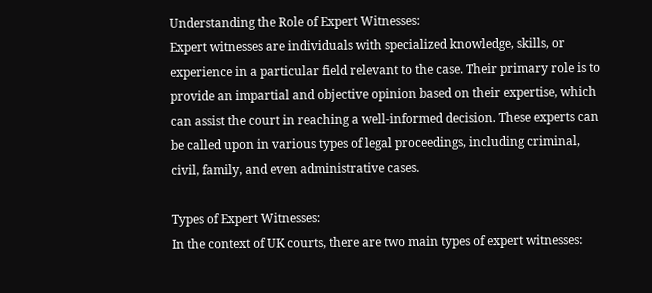Understanding the Role of Expert Witnesses:
Expert witnesses are individuals with specialized knowledge, skills, or experience in a particular field relevant to the case. Their primary role is to provide an impartial and objective opinion based on their expertise, which can assist the court in reaching a well-informed decision. These experts can be called upon in various types of legal proceedings, including criminal, civil, family, and even administrative cases.

Types of Expert Witnesses:
In the context of UK courts, there are two main types of expert witnesses: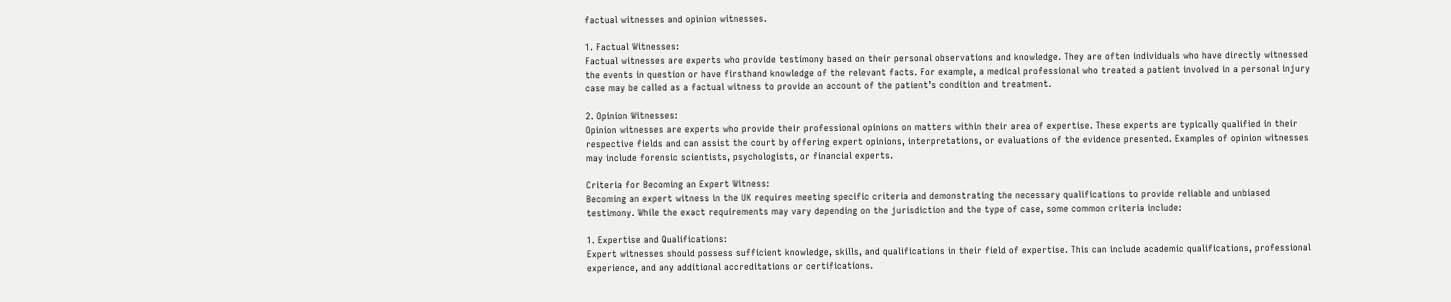factual witnesses and opinion witnesses.

1. Factual Witnesses:
Factual witnesses are experts who provide testimony based on their personal observations and knowledge. They are often individuals who have directly witnessed the events in question or have firsthand knowledge of the relevant facts. For example, a medical professional who treated a patient involved in a personal injury case may be called as a factual witness to provide an account of the patient’s condition and treatment.

2. Opinion Witnesses:
Opinion witnesses are experts who provide their professional opinions on matters within their area of expertise. These experts are typically qualified in their respective fields and can assist the court by offering expert opinions, interpretations, or evaluations of the evidence presented. Examples of opinion witnesses may include forensic scientists, psychologists, or financial experts.

Criteria for Becoming an Expert Witness:
Becoming an expert witness in the UK requires meeting specific criteria and demonstrating the necessary qualifications to provide reliable and unbiased testimony. While the exact requirements may vary depending on the jurisdiction and the type of case, some common criteria include:

1. Expertise and Qualifications:
Expert witnesses should possess sufficient knowledge, skills, and qualifications in their field of expertise. This can include academic qualifications, professional experience, and any additional accreditations or certifications.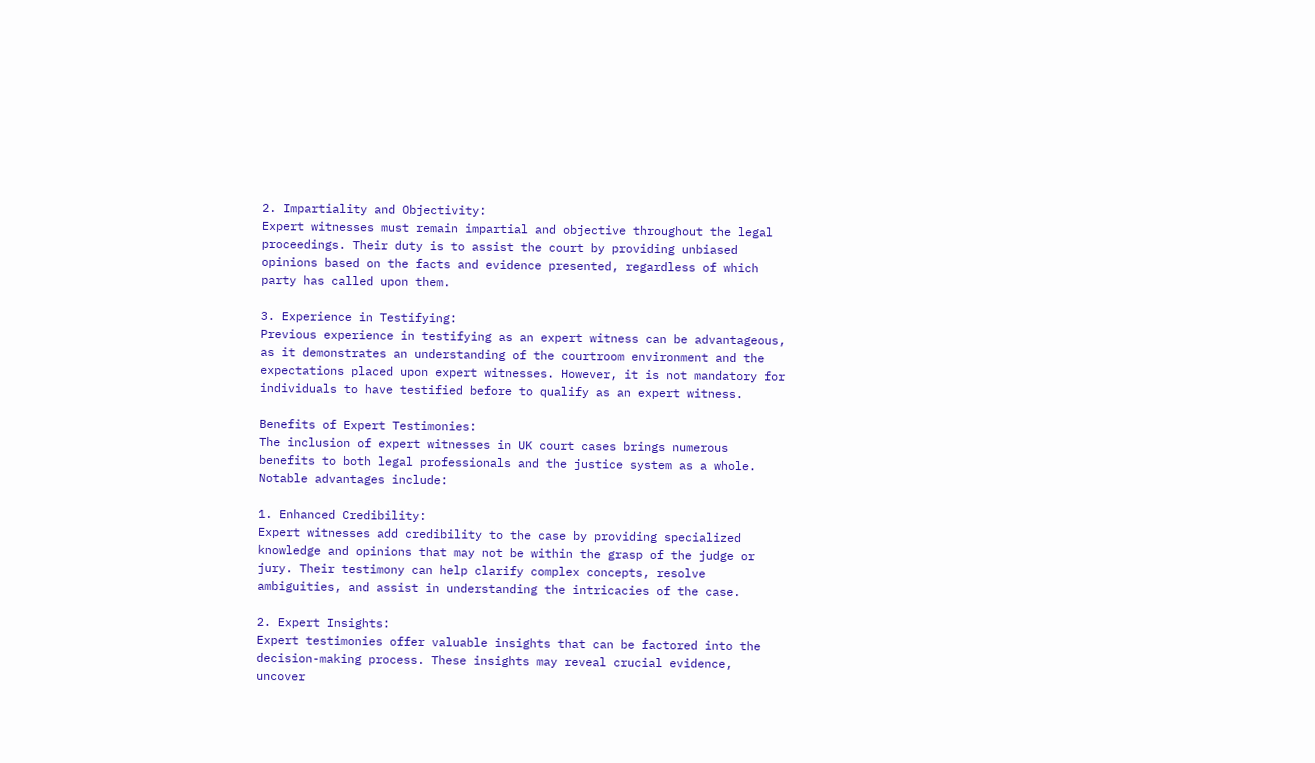2. Impartiality and Objectivity:
Expert witnesses must remain impartial and objective throughout the legal proceedings. Their duty is to assist the court by providing unbiased opinions based on the facts and evidence presented, regardless of which party has called upon them.

3. Experience in Testifying:
Previous experience in testifying as an expert witness can be advantageous, as it demonstrates an understanding of the courtroom environment and the expectations placed upon expert witnesses. However, it is not mandatory for individuals to have testified before to qualify as an expert witness.

Benefits of Expert Testimonies:
The inclusion of expert witnesses in UK court cases brings numerous benefits to both legal professionals and the justice system as a whole. Notable advantages include:

1. Enhanced Credibility:
Expert witnesses add credibility to the case by providing specialized knowledge and opinions that may not be within the grasp of the judge or jury. Their testimony can help clarify complex concepts, resolve ambiguities, and assist in understanding the intricacies of the case.

2. Expert Insights:
Expert testimonies offer valuable insights that can be factored into the decision-making process. These insights may reveal crucial evidence, uncover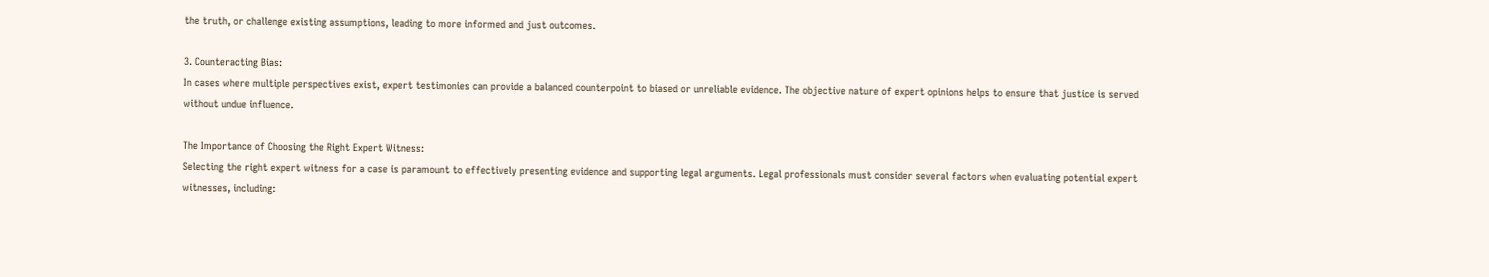the truth, or challenge existing assumptions, leading to more informed and just outcomes.

3. Counteracting Bias:
In cases where multiple perspectives exist, expert testimonies can provide a balanced counterpoint to biased or unreliable evidence. The objective nature of expert opinions helps to ensure that justice is served without undue influence.

The Importance of Choosing the Right Expert Witness:
Selecting the right expert witness for a case is paramount to effectively presenting evidence and supporting legal arguments. Legal professionals must consider several factors when evaluating potential expert witnesses, including: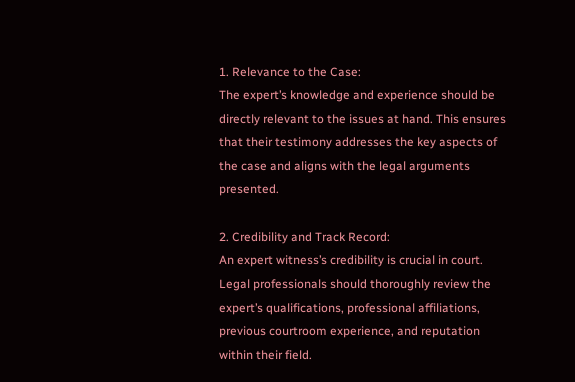1. Relevance to the Case:
The expert’s knowledge and experience should be directly relevant to the issues at hand. This ensures that their testimony addresses the key aspects of the case and aligns with the legal arguments presented.

2. Credibility and Track Record:
An expert witness’s credibility is crucial in court. Legal professionals should thoroughly review the expert’s qualifications, professional affiliations, previous courtroom experience, and reputation within their field.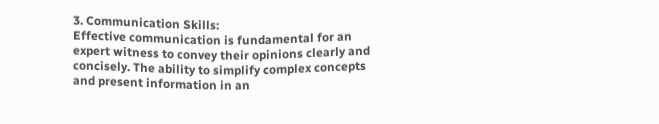3. Communication Skills:
Effective communication is fundamental for an expert witness to convey their opinions clearly and concisely. The ability to simplify complex concepts and present information in an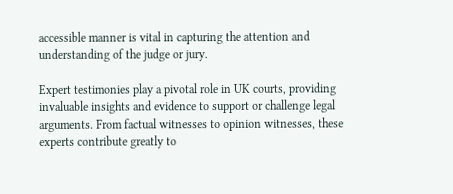accessible manner is vital in capturing the attention and understanding of the judge or jury.

Expert testimonies play a pivotal role in UK courts, providing invaluable insights and evidence to support or challenge legal arguments. From factual witnesses to opinion witnesses, these experts contribute greatly to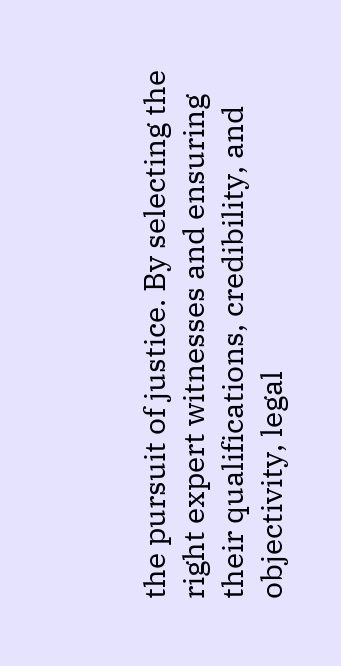the pursuit of justice. By selecting the right expert witnesses and ensuring their qualifications, credibility, and objectivity, legal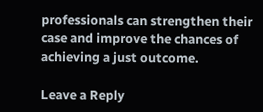professionals can strengthen their case and improve the chances of achieving a just outcome.

Leave a Reply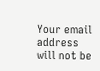Your email address will not be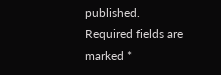published. Required fields are marked *